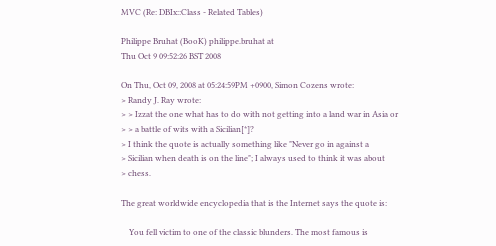MVC (Re: DBIx::Class - Related Tables)

Philippe Bruhat (BooK) philippe.bruhat at
Thu Oct 9 09:52:26 BST 2008

On Thu, Oct 09, 2008 at 05:24:59PM +0900, Simon Cozens wrote:
> Randy J. Ray wrote:
> > Izzat the one what has to do with not getting into a land war in Asia or
> > a battle of wits with a Sicilian[*]?
> I think the quote is actually something like "Never go in against a
> Sicilian when death is on the line"; I always used to think it was about
> chess.

The great worldwide encyclopedia that is the Internet says the quote is:

    You fell victim to one of the classic blunders. The most famous is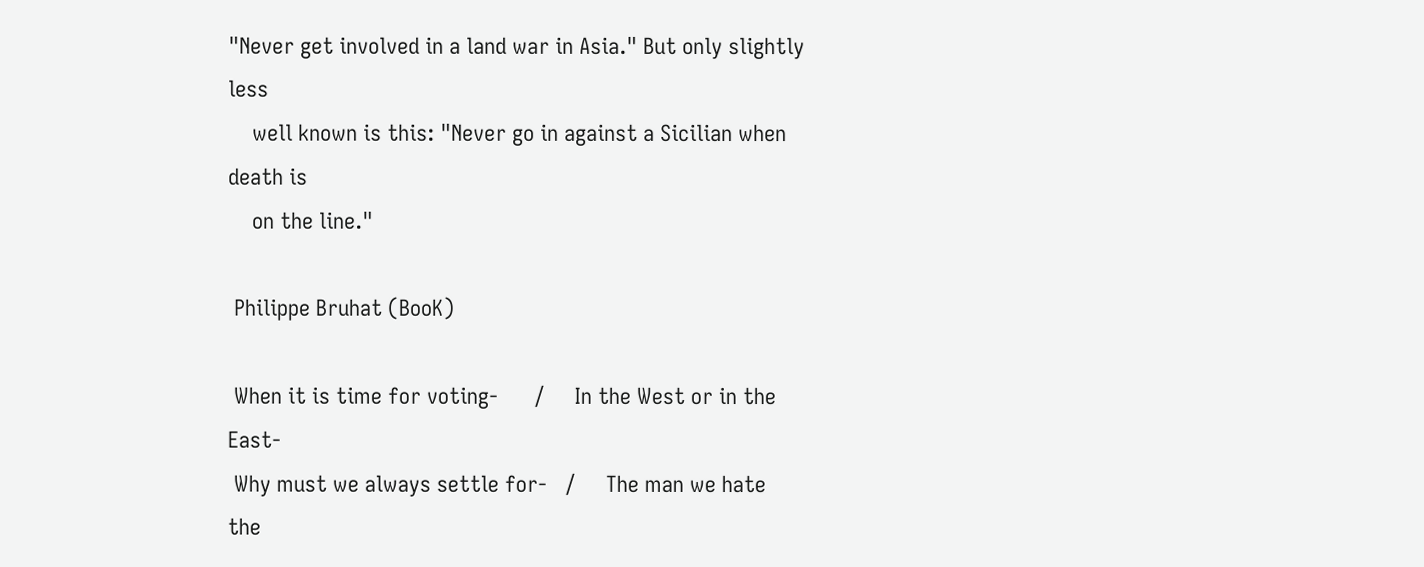"Never get involved in a land war in Asia." But only slightly less
    well known is this: "Never go in against a Sicilian when death is
    on the line."

 Philippe Bruhat (BooK)

 When it is time for voting-      /     In the West or in the East-
 Why must we always settle for-   /     The man we hate the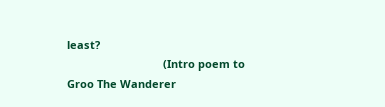least?
                                (Intro poem to Groo The Wanderer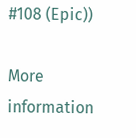#108 (Epic))

More information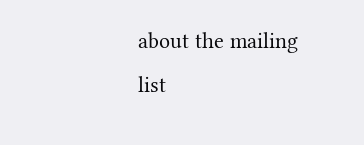about the mailing list